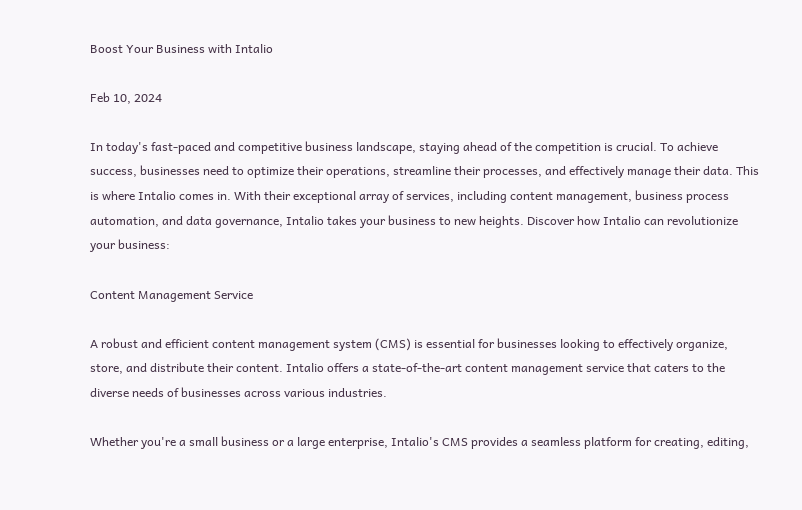Boost Your Business with Intalio

Feb 10, 2024

In today's fast-paced and competitive business landscape, staying ahead of the competition is crucial. To achieve success, businesses need to optimize their operations, streamline their processes, and effectively manage their data. This is where Intalio comes in. With their exceptional array of services, including content management, business process automation, and data governance, Intalio takes your business to new heights. Discover how Intalio can revolutionize your business:

Content Management Service

A robust and efficient content management system (CMS) is essential for businesses looking to effectively organize, store, and distribute their content. Intalio offers a state-of-the-art content management service that caters to the diverse needs of businesses across various industries.

Whether you're a small business or a large enterprise, Intalio's CMS provides a seamless platform for creating, editing,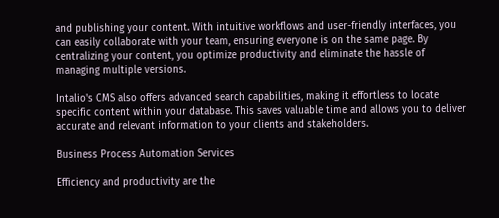and publishing your content. With intuitive workflows and user-friendly interfaces, you can easily collaborate with your team, ensuring everyone is on the same page. By centralizing your content, you optimize productivity and eliminate the hassle of managing multiple versions.

Intalio's CMS also offers advanced search capabilities, making it effortless to locate specific content within your database. This saves valuable time and allows you to deliver accurate and relevant information to your clients and stakeholders.

Business Process Automation Services

Efficiency and productivity are the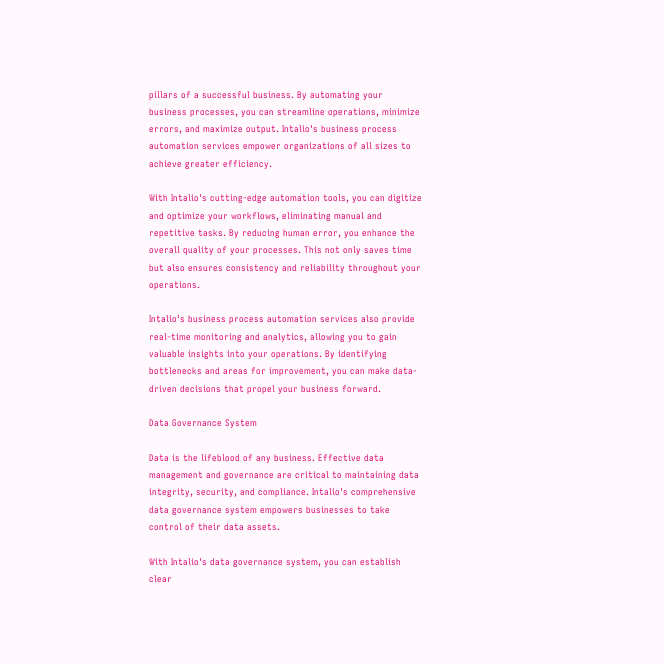pillars of a successful business. By automating your business processes, you can streamline operations, minimize errors, and maximize output. Intalio's business process automation services empower organizations of all sizes to achieve greater efficiency.

With Intalio's cutting-edge automation tools, you can digitize and optimize your workflows, eliminating manual and repetitive tasks. By reducing human error, you enhance the overall quality of your processes. This not only saves time but also ensures consistency and reliability throughout your operations.

Intalio's business process automation services also provide real-time monitoring and analytics, allowing you to gain valuable insights into your operations. By identifying bottlenecks and areas for improvement, you can make data-driven decisions that propel your business forward.

Data Governance System

Data is the lifeblood of any business. Effective data management and governance are critical to maintaining data integrity, security, and compliance. Intalio's comprehensive data governance system empowers businesses to take control of their data assets.

With Intalio's data governance system, you can establish clear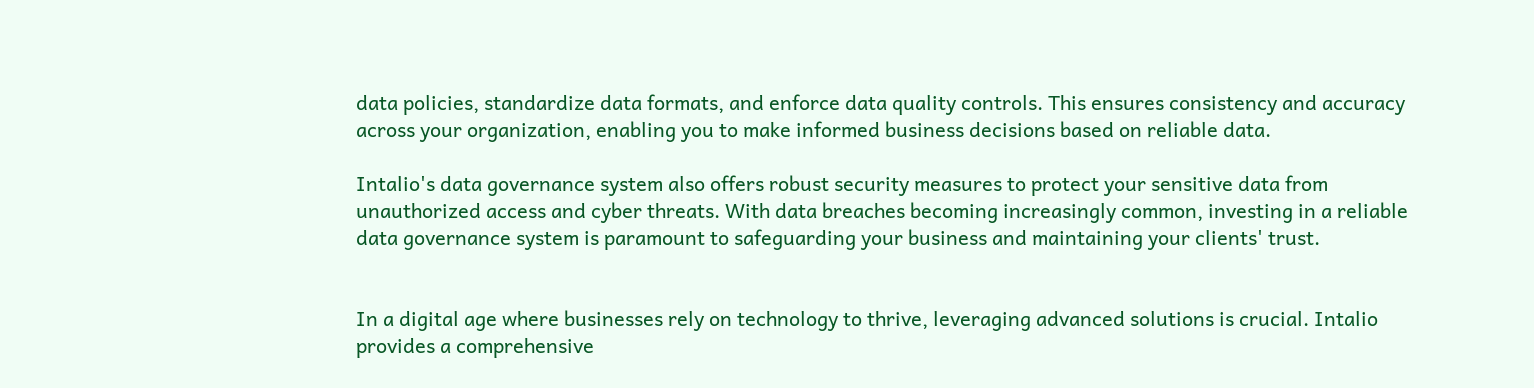data policies, standardize data formats, and enforce data quality controls. This ensures consistency and accuracy across your organization, enabling you to make informed business decisions based on reliable data.

Intalio's data governance system also offers robust security measures to protect your sensitive data from unauthorized access and cyber threats. With data breaches becoming increasingly common, investing in a reliable data governance system is paramount to safeguarding your business and maintaining your clients' trust.


In a digital age where businesses rely on technology to thrive, leveraging advanced solutions is crucial. Intalio provides a comprehensive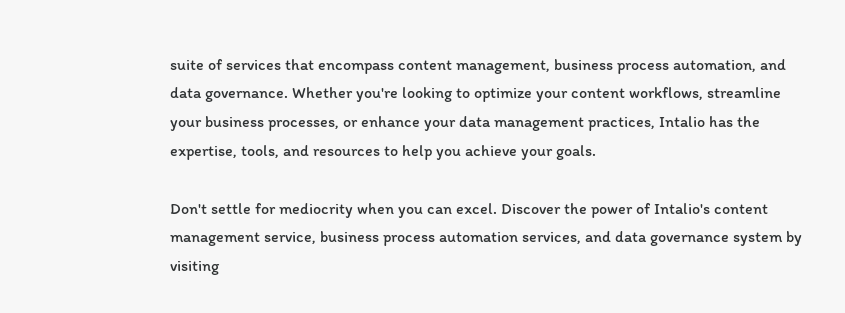suite of services that encompass content management, business process automation, and data governance. Whether you're looking to optimize your content workflows, streamline your business processes, or enhance your data management practices, Intalio has the expertise, tools, and resources to help you achieve your goals.

Don't settle for mediocrity when you can excel. Discover the power of Intalio's content management service, business process automation services, and data governance system by visiting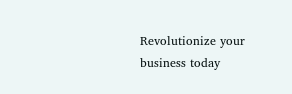Revolutionize your business today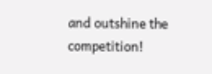and outshine the competition!